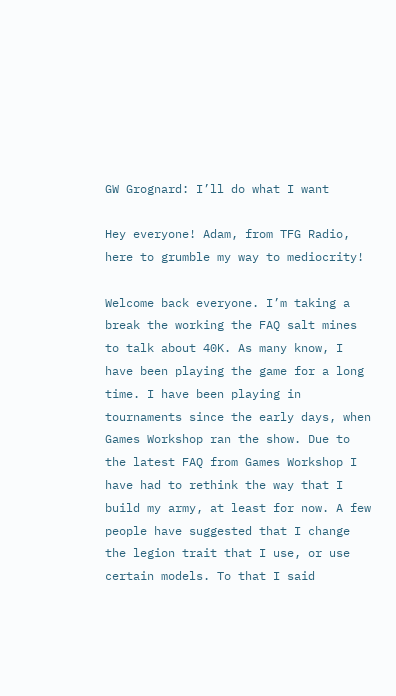GW Grognard: I’ll do what I want

Hey everyone! Adam, from TFG Radio, here to grumble my way to mediocrity!

Welcome back everyone. I’m taking a break the working the FAQ salt mines to talk about 40K. As many know, I have been playing the game for a long time. I have been playing in tournaments since the early days, when Games Workshop ran the show. Due to the latest FAQ from Games Workshop I have had to rethink the way that I build my army, at least for now. A few people have suggested that I change the legion trait that I use, or use certain models. To that I said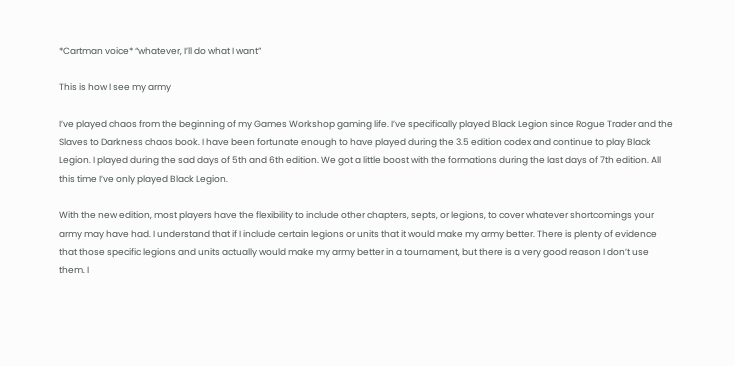*Cartman voice* “whatever, I’ll do what I want”

This is how I see my army

I’ve played chaos from the beginning of my Games Workshop gaming life. I’ve specifically played Black Legion since Rogue Trader and the Slaves to Darkness chaos book. I have been fortunate enough to have played during the 3.5 edition codex and continue to play Black Legion. I played during the sad days of 5th and 6th edition. We got a little boost with the formations during the last days of 7th edition. All this time I’ve only played Black Legion.

With the new edition, most players have the flexibility to include other chapters, septs, or legions, to cover whatever shortcomings your army may have had. I understand that if I include certain legions or units that it would make my army better. There is plenty of evidence that those specific legions and units actually would make my army better in a tournament, but there is a very good reason I don’t use them. I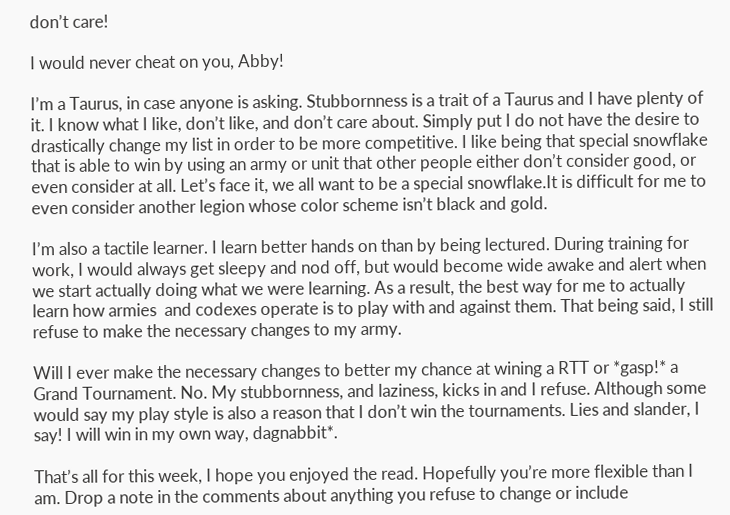don’t care!

I would never cheat on you, Abby!

I’m a Taurus, in case anyone is asking. Stubbornness is a trait of a Taurus and I have plenty of it. I know what I like, don’t like, and don’t care about. Simply put I do not have the desire to drastically change my list in order to be more competitive. I like being that special snowflake that is able to win by using an army or unit that other people either don’t consider good, or even consider at all. Let’s face it, we all want to be a special snowflake.It is difficult for me to even consider another legion whose color scheme isn’t black and gold.

I’m also a tactile learner. I learn better hands on than by being lectured. During training for work, I would always get sleepy and nod off, but would become wide awake and alert when we start actually doing what we were learning. As a result, the best way for me to actually learn how armies  and codexes operate is to play with and against them. That being said, I still refuse to make the necessary changes to my army.

Will I ever make the necessary changes to better my chance at wining a RTT or *gasp!* a Grand Tournament. No. My stubbornness, and laziness, kicks in and I refuse. Although some would say my play style is also a reason that I don’t win the tournaments. Lies and slander, I say! I will win in my own way, dagnabbit*.

That’s all for this week, I hope you enjoyed the read. Hopefully you’re more flexible than I am. Drop a note in the comments about anything you refuse to change or include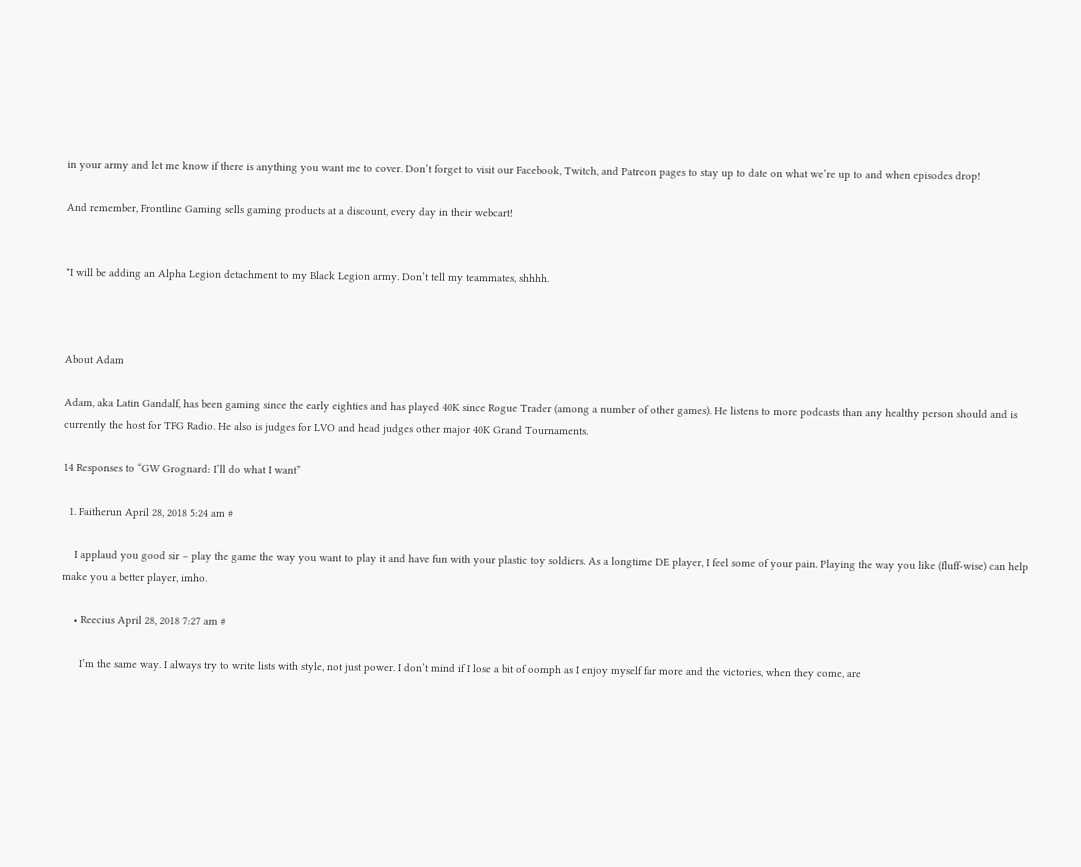in your army and let me know if there is anything you want me to cover. Don’t forget to visit our Facebook, Twitch, and Patreon pages to stay up to date on what we’re up to and when episodes drop!

And remember, Frontline Gaming sells gaming products at a discount, every day in their webcart!


*I will be adding an Alpha Legion detachment to my Black Legion army. Don’t tell my teammates, shhhh.



About Adam

Adam, aka Latin Gandalf, has been gaming since the early eighties and has played 40K since Rogue Trader (among a number of other games). He listens to more podcasts than any healthy person should and is currently the host for TFG Radio. He also is judges for LVO and head judges other major 40K Grand Tournaments.

14 Responses to “GW Grognard: I’ll do what I want”

  1. Faitherun April 28, 2018 5:24 am #

    I applaud you good sir – play the game the way you want to play it and have fun with your plastic toy soldiers. As a longtime DE player, I feel some of your pain. Playing the way you like (fluff-wise) can help make you a better player, imho.

    • Reecius April 28, 2018 7:27 am #

      I’m the same way. I always try to write lists with style, not just power. I don’t mind if I lose a bit of oomph as I enjoy myself far more and the victories, when they come, are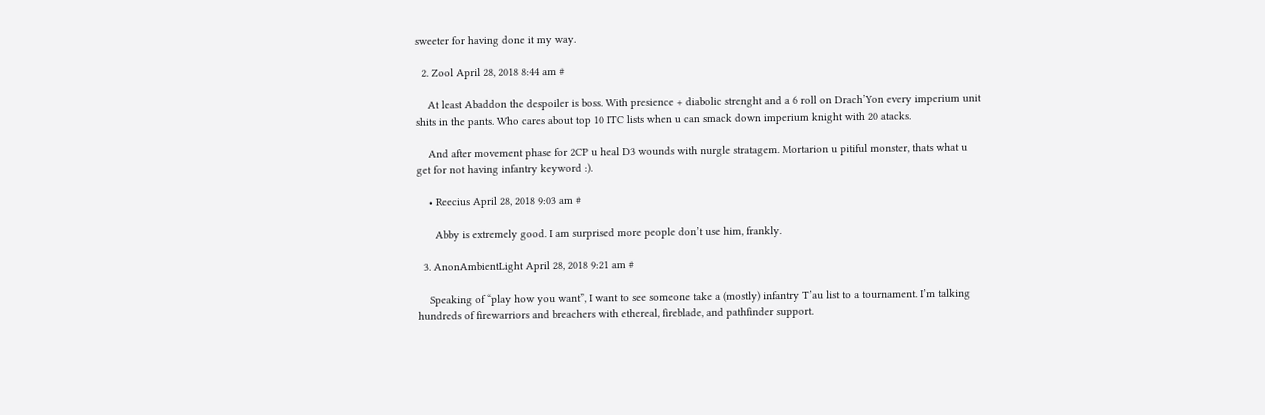sweeter for having done it my way.

  2. Zool April 28, 2018 8:44 am #

    At least Abaddon the despoiler is boss. With presience + diabolic strenght and a 6 roll on Drach’Yon every imperium unit shits in the pants. Who cares about top 10 ITC lists when u can smack down imperium knight with 20 atacks.

    And after movement phase for 2CP u heal D3 wounds with nurgle stratagem. Mortarion u pitiful monster, thats what u get for not having infantry keyword :).

    • Reecius April 28, 2018 9:03 am #

      Abby is extremely good. I am surprised more people don’t use him, frankly.

  3. AnonAmbientLight April 28, 2018 9:21 am #

    Speaking of “play how you want”, I want to see someone take a (mostly) infantry T’au list to a tournament. I’m talking hundreds of firewarriors and breachers with ethereal, fireblade, and pathfinder support.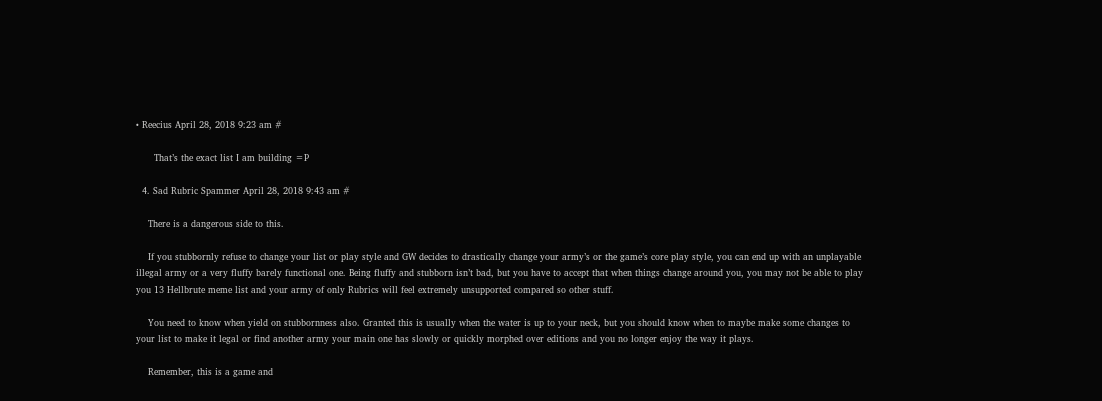• Reecius April 28, 2018 9:23 am #

      That’s the exact list I am building =P

  4. Sad Rubric Spammer April 28, 2018 9:43 am #

    There is a dangerous side to this.

    If you stubbornly refuse to change your list or play style and GW decides to drastically change your army’s or the game’s core play style, you can end up with an unplayable illegal army or a very fluffy barely functional one. Being fluffy and stubborn isn’t bad, but you have to accept that when things change around you, you may not be able to play you 13 Hellbrute meme list and your army of only Rubrics will feel extremely unsupported compared so other stuff.

    You need to know when yield on stubbornness also. Granted this is usually when the water is up to your neck, but you should know when to maybe make some changes to your list to make it legal or find another army your main one has slowly or quickly morphed over editions and you no longer enjoy the way it plays.

    Remember, this is a game and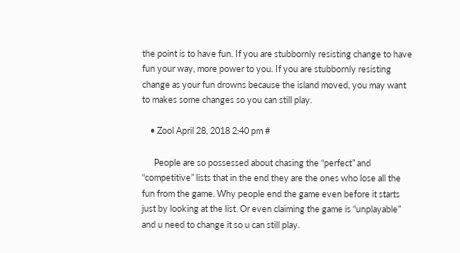the point is to have fun. If you are stubbornly resisting change to have fun your way, more power to you. If you are stubbornly resisting change as your fun drowns because the island moved, you may want to makes some changes so you can still play.

    • Zool April 28, 2018 2:40 pm #

      People are so possessed about chasing the “perfect” and “competitive” lists that in the end they are the ones who lose all the fun from the game. Why people end the game even before it starts just by looking at the list. Or even claiming the game is “unplayable” and u need to change it so u can still play.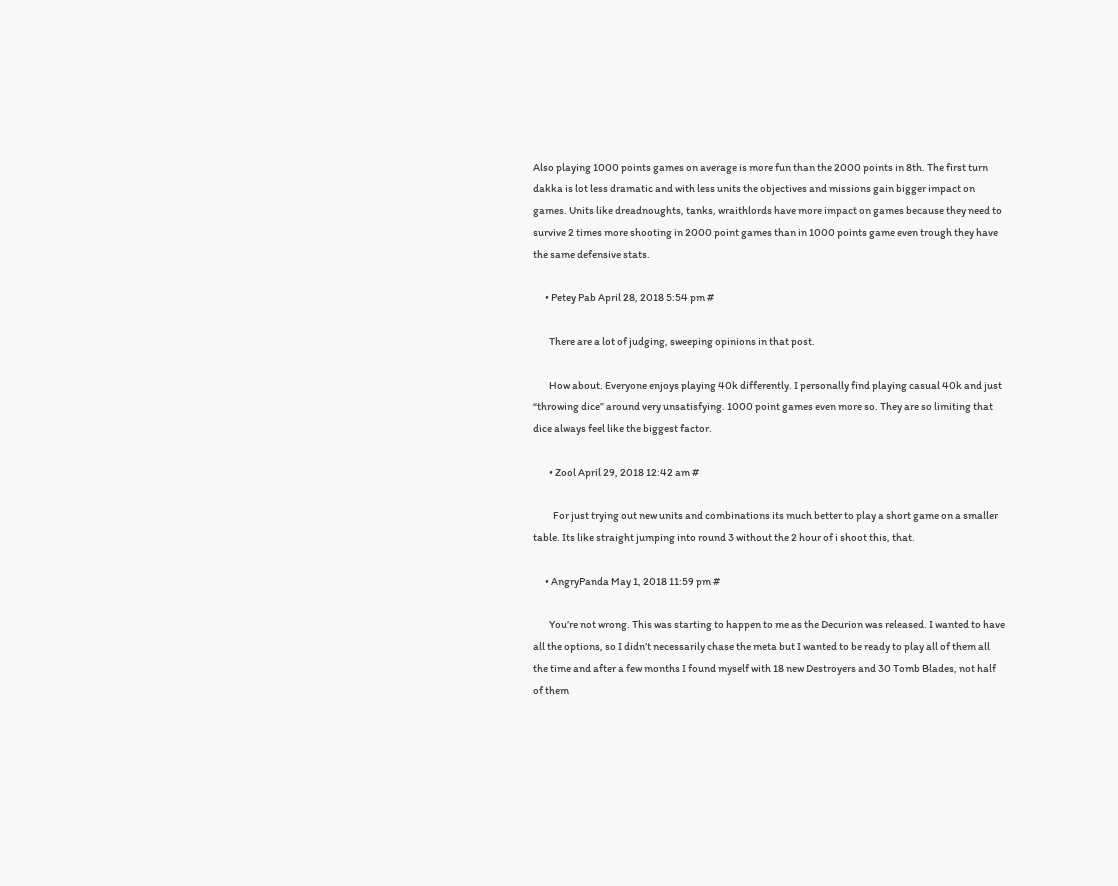Also playing 1000 points games on average is more fun than the 2000 points in 8th. The first turn dakka is lot less dramatic and with less units the objectives and missions gain bigger impact on games. Units like dreadnoughts, tanks, wraithlords have more impact on games because they need to survive 2 times more shooting in 2000 point games than in 1000 points game even trough they have the same defensive stats.

      • Petey Pab April 28, 2018 5:54 pm #

        There are a lot of judging, sweeping opinions in that post.

        How about. Everyone enjoys playing 40k differently. I personally find playing casual 40k and just “throwing dice” around very unsatisfying. 1000 point games even more so. They are so limiting that dice always feel like the biggest factor.

        • Zool April 29, 2018 12:42 am #

          For just trying out new units and combinations its much better to play a short game on a smaller table. Its like straight jumping into round 3 without the 2 hour of i shoot this, that.

      • AngryPanda May 1, 2018 11:59 pm #

        You’re not wrong. This was starting to happen to me as the Decurion was released. I wanted to have all the options, so I didn’t necessarily chase the meta but I wanted to be ready to play all of them all the time and after a few months I found myself with 18 new Destroyers and 30 Tomb Blades, not half of them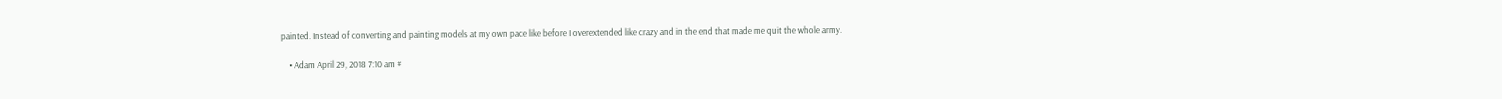painted. Instead of converting and painting models at my own pace like before I overextended like crazy and in the end that made me quit the whole army.

    • Adam April 29, 2018 7:10 am #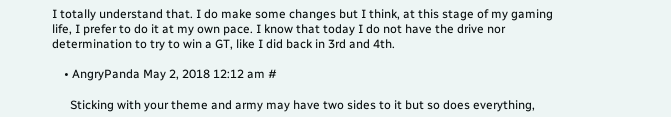I totally understand that. I do make some changes but I think, at this stage of my gaming life, I prefer to do it at my own pace. I know that today I do not have the drive nor determination to try to win a GT, like I did back in 3rd and 4th.

    • AngryPanda May 2, 2018 12:12 am #

      Sticking with your theme and army may have two sides to it but so does everything,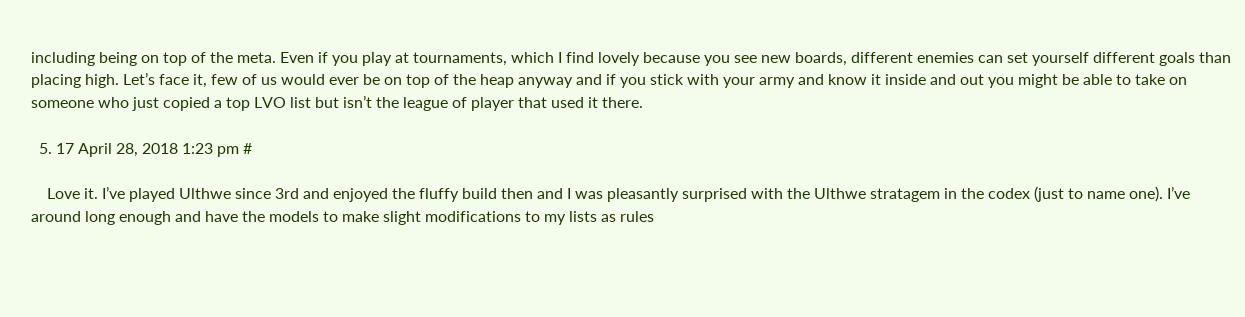including being on top of the meta. Even if you play at tournaments, which I find lovely because you see new boards, different enemies can set yourself different goals than placing high. Let’s face it, few of us would ever be on top of the heap anyway and if you stick with your army and know it inside and out you might be able to take on someone who just copied a top LVO list but isn’t the league of player that used it there.

  5. 17 April 28, 2018 1:23 pm #

    Love it. I’ve played Ulthwe since 3rd and enjoyed the fluffy build then and I was pleasantly surprised with the Ulthwe stratagem in the codex (just to name one). I’ve around long enough and have the models to make slight modifications to my lists as rules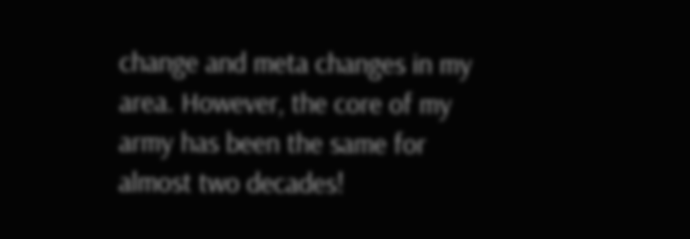change and meta changes in my area. However, the core of my army has been the same for almost two decades!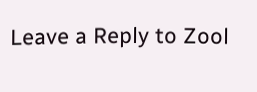Leave a Reply to Zool